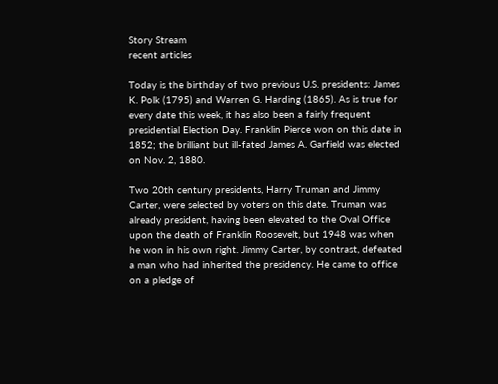Story Stream
recent articles

Today is the birthday of two previous U.S. presidents: James K. Polk (1795) and Warren G. Harding (1865). As is true for every date this week, it has also been a fairly frequent presidential Election Day. Franklin Pierce won on this date in 1852; the brilliant but ill-fated James A. Garfield was elected on Nov. 2, 1880.

Two 20th century presidents, Harry Truman and Jimmy Carter, were selected by voters on this date. Truman was already president, having been elevated to the Oval Office upon the death of Franklin Roosevelt, but 1948 was when he won in his own right. Jimmy Carter, by contrast, defeated a man who had inherited the presidency. He came to office on a pledge of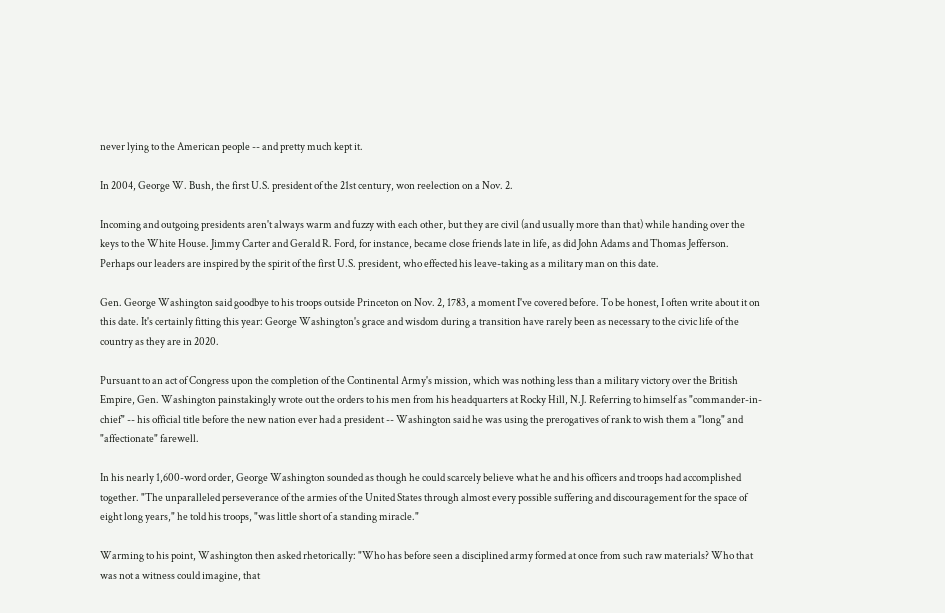never lying to the American people -- and pretty much kept it.

In 2004, George W. Bush, the first U.S. president of the 21st century, won reelection on a Nov. 2.

Incoming and outgoing presidents aren't always warm and fuzzy with each other, but they are civil (and usually more than that) while handing over the keys to the White House. Jimmy Carter and Gerald R. Ford, for instance, became close friends late in life, as did John Adams and Thomas Jefferson. Perhaps our leaders are inspired by the spirit of the first U.S. president, who effected his leave-taking as a military man on this date.

Gen. George Washington said goodbye to his troops outside Princeton on Nov. 2, 1783, a moment I've covered before. To be honest, I often write about it on this date. It's certainly fitting this year: George Washington's grace and wisdom during a transition have rarely been as necessary to the civic life of the country as they are in 2020.

Pursuant to an act of Congress upon the completion of the Continental Army's mission, which was nothing less than a military victory over the British Empire, Gen. Washington painstakingly wrote out the orders to his men from his headquarters at Rocky Hill, N.J. Referring to himself as "commander-in-chief" -- his official title before the new nation ever had a president -- Washington said he was using the prerogatives of rank to wish them a "long" and "affectionate" farewell.

In his nearly 1,600-word order, George Washington sounded as though he could scarcely believe what he and his officers and troops had accomplished together. "The unparalleled perseverance of the armies of the United States through almost every possible suffering and discouragement for the space of eight long years," he told his troops, "was little short of a standing miracle."

Warming to his point, Washington then asked rhetorically: "Who has before seen a disciplined army formed at once from such raw materials? Who that was not a witness could imagine, that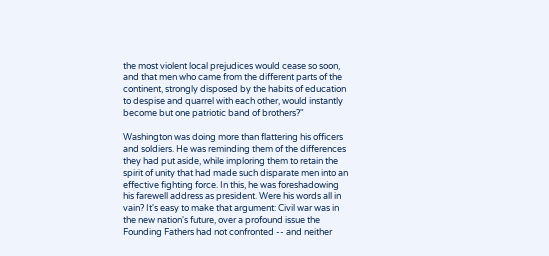the most violent local prejudices would cease so soon, and that men who came from the different parts of the continent, strongly disposed by the habits of education to despise and quarrel with each other, would instantly become but one patriotic band of brothers?"

Washington was doing more than flattering his officers and soldiers. He was reminding them of the differences they had put aside, while imploring them to retain the spirit of unity that had made such disparate men into an effective fighting force. In this, he was foreshadowing his farewell address as president. Were his words all in vain? It's easy to make that argument: Civil war was in the new nation's future, over a profound issue the Founding Fathers had not confronted -- and neither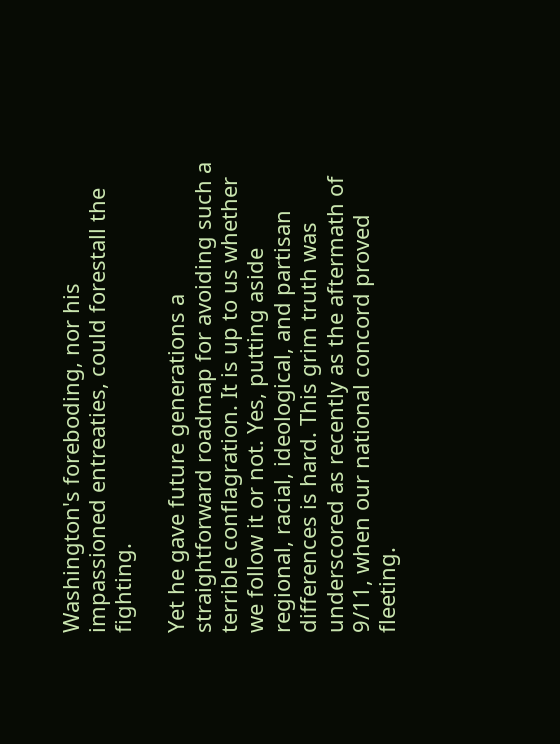Washington's foreboding, nor his impassioned entreaties, could forestall the fighting.

Yet he gave future generations a straightforward roadmap for avoiding such a terrible conflagration. It is up to us whether we follow it or not. Yes, putting aside regional, racial, ideological, and partisan differences is hard. This grim truth was underscored as recently as the aftermath of 9/11, when our national concord proved fleeting.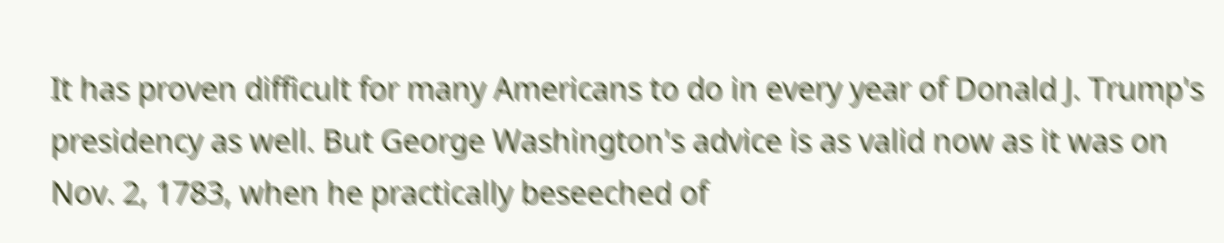It has proven difficult for many Americans to do in every year of Donald J. Trump's presidency as well. But George Washington's advice is as valid now as it was on Nov. 2, 1783, when he practically beseeched of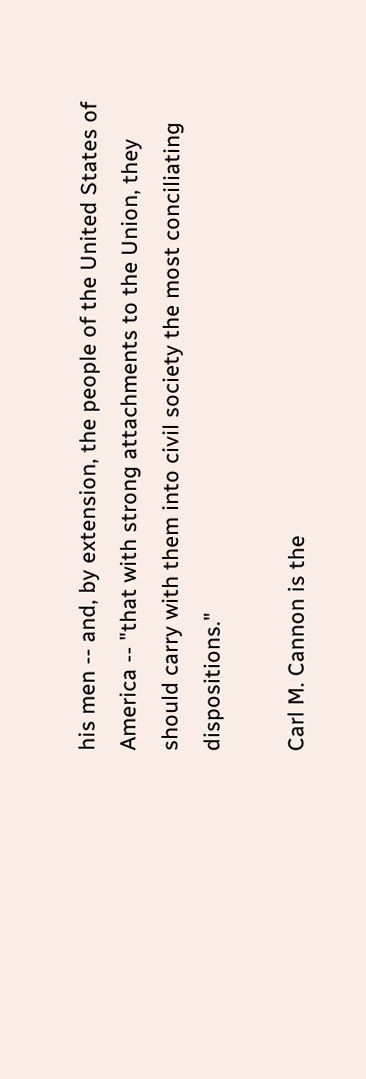his men -- and, by extension, the people of the United States of America -- "that with strong attachments to the Union, they should carry with them into civil society the most conciliating dispositions."

Carl M. Cannon is the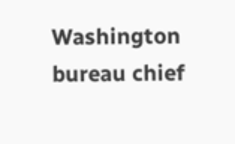Washington bureau chief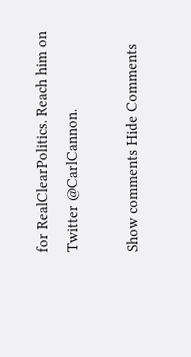for RealClearPolitics. Reach him on Twitter @CarlCannon.

Show comments Hide Comments